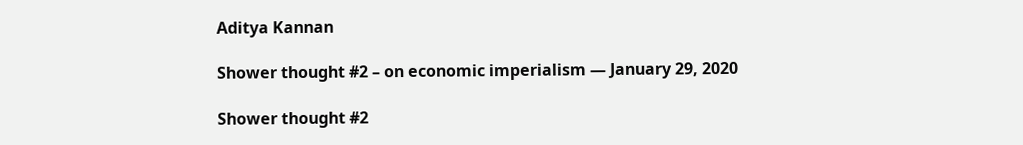Aditya Kannan

Shower thought #2 – on economic imperialism — January 29, 2020

Shower thought #2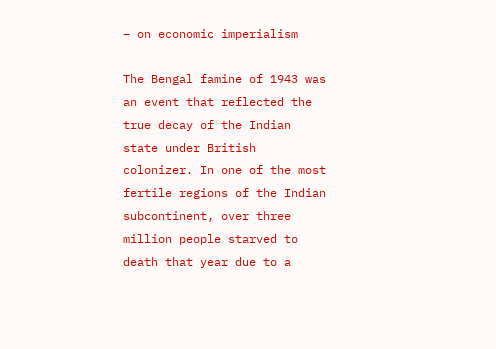– on economic imperialism

The Bengal famine of 1943 was an event that reflected the true decay of the Indian state under British colonizer. In one of the most fertile regions of the Indian subcontinent, over three million people starved to death that year due to a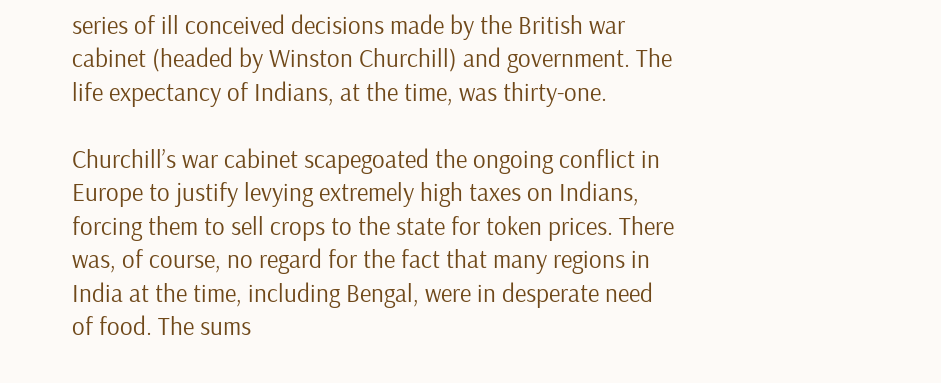series of ill conceived decisions made by the British war cabinet (headed by Winston Churchill) and government. The life expectancy of Indians, at the time, was thirty-one.

Churchill’s war cabinet scapegoated the ongoing conflict in Europe to justify levying extremely high taxes on Indians, forcing them to sell crops to the state for token prices. There was, of course, no regard for the fact that many regions in India at the time, including Bengal, were in desperate need of food. The sums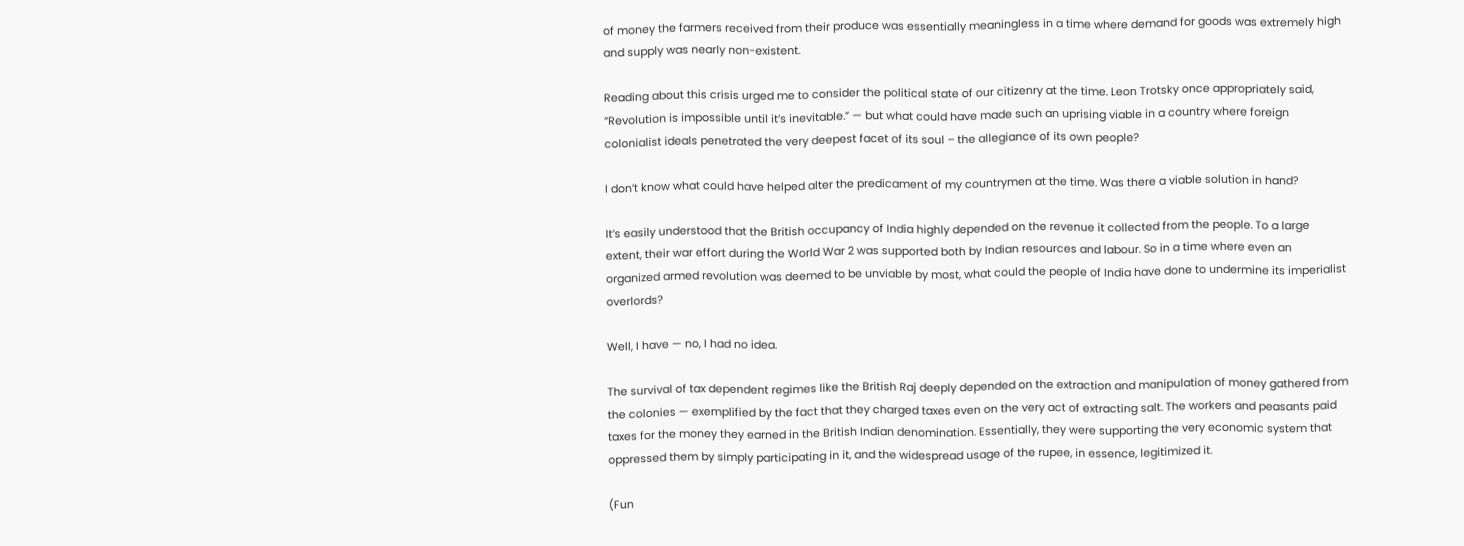of money the farmers received from their produce was essentially meaningless in a time where demand for goods was extremely high and supply was nearly non-existent.

Reading about this crisis urged me to consider the political state of our citizenry at the time. Leon Trotsky once appropriately said, “Revolution is impossible until it’s inevitable.” — but what could have made such an uprising viable in a country where foreign colonialist ideals penetrated the very deepest facet of its soul – the allegiance of its own people?

I don’t know what could have helped alter the predicament of my countrymen at the time. Was there a viable solution in hand?

It’s easily understood that the British occupancy of India highly depended on the revenue it collected from the people. To a large extent, their war effort during the World War 2 was supported both by Indian resources and labour. So in a time where even an organized armed revolution was deemed to be unviable by most, what could the people of India have done to undermine its imperialist overlords?

Well, I have — no, I had no idea.

The survival of tax dependent regimes like the British Raj deeply depended on the extraction and manipulation of money gathered from the colonies — exemplified by the fact that they charged taxes even on the very act of extracting salt. The workers and peasants paid taxes for the money they earned in the British Indian denomination. Essentially, they were supporting the very economic system that oppressed them by simply participating in it, and the widespread usage of the rupee, in essence, legitimized it.

(Fun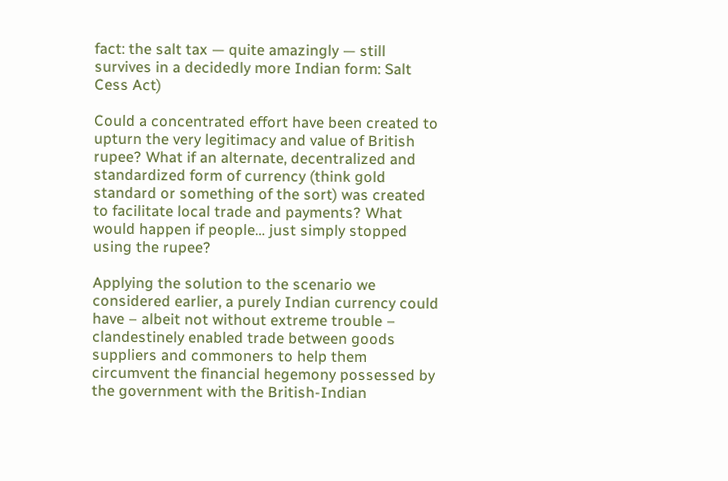fact: the salt tax — quite amazingly — still survives in a decidedly more Indian form: Salt Cess Act)

Could a concentrated effort have been created to upturn the very legitimacy and value of British rupee? What if an alternate, decentralized and standardized form of currency (think gold standard or something of the sort) was created to facilitate local trade and payments? What would happen if people… just simply stopped using the rupee?

Applying the solution to the scenario we considered earlier, a purely Indian currency could have – albeit not without extreme trouble – clandestinely enabled trade between goods suppliers and commoners to help them circumvent the financial hegemony possessed by the government with the British-Indian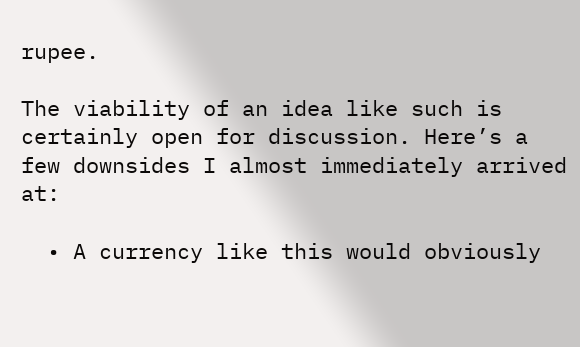rupee.

The viability of an idea like such is certainly open for discussion. Here’s a few downsides I almost immediately arrived at:

  • A currency like this would obviously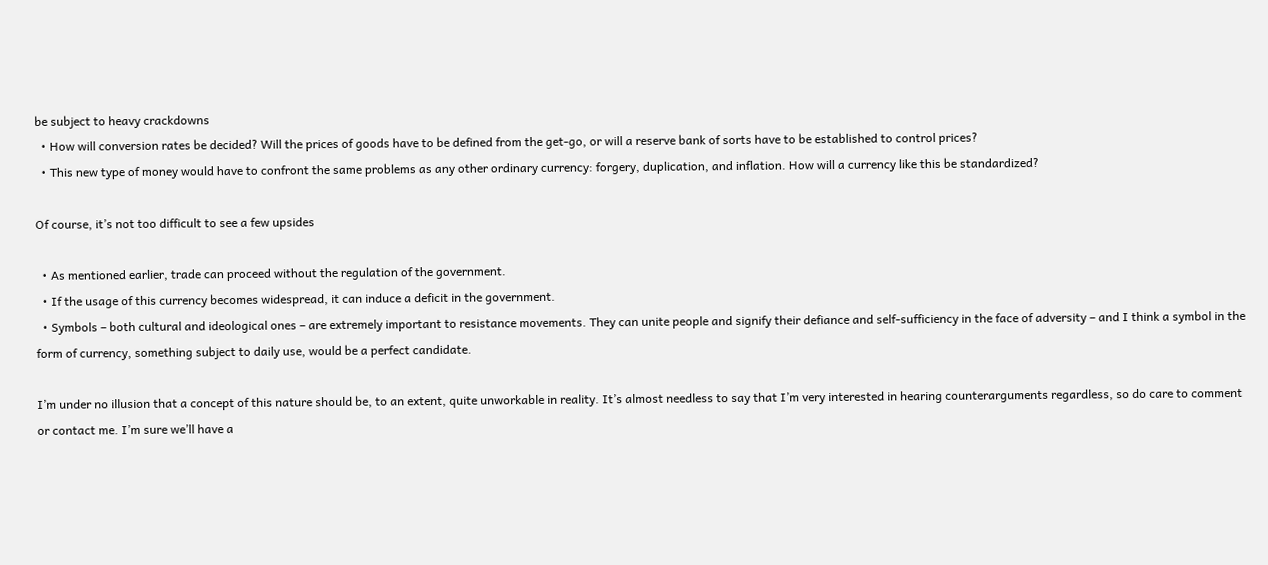be subject to heavy crackdowns
  • How will conversion rates be decided? Will the prices of goods have to be defined from the get-go, or will a reserve bank of sorts have to be established to control prices?
  • This new type of money would have to confront the same problems as any other ordinary currency: forgery, duplication, and inflation. How will a currency like this be standardized?

Of course, it’s not too difficult to see a few upsides

  • As mentioned earlier, trade can proceed without the regulation of the government.
  • If the usage of this currency becomes widespread, it can induce a deficit in the government.
  • Symbols – both cultural and ideological ones – are extremely important to resistance movements. They can unite people and signify their defiance and self-sufficiency in the face of adversity – and I think a symbol in the form of currency, something subject to daily use, would be a perfect candidate.

I’m under no illusion that a concept of this nature should be, to an extent, quite unworkable in reality. It’s almost needless to say that I’m very interested in hearing counterarguments regardless, so do care to comment or contact me. I’m sure we’ll have a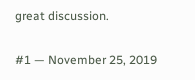great discussion.

#1 — November 25, 2019